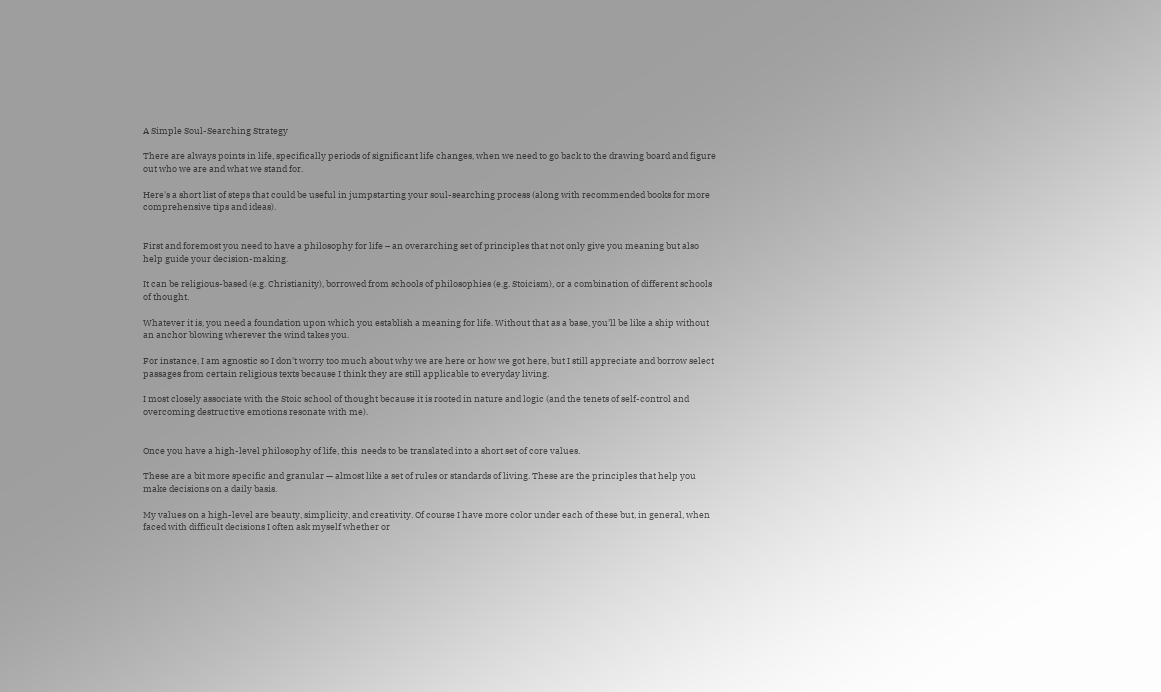A Simple Soul-Searching Strategy

There are always points in life, specifically periods of significant life changes, when we need to go back to the drawing board and figure out who we are and what we stand for.

Here's a short list of steps that could be useful in jumpstarting your soul-searching process (along with recommended books for more comprehensive tips and ideas).


First and foremost you need to have a philosophy for life – an overarching set of principles that not only give you meaning but also help guide your decision-making.

It can be religious-based (e.g. Christianity), borrowed from schools of philosophies (e.g. Stoicism), or a combination of different schools of thought.

Whatever it is, you need a foundation upon which you establish a meaning for life. Without that as a base, you'll be like a ship without an anchor blowing wherever the wind takes you.

For instance, I am agnostic so I don't worry too much about why we are here or how we got here, but I still appreciate and borrow select passages from certain religious texts because I think they are still applicable to everyday living.

I most closely associate with the Stoic school of thought because it is rooted in nature and logic (and the tenets of self-control and overcoming destructive emotions resonate with me).


Once you have a high-level philosophy of life, this  needs to be translated into a short set of core values.

These are a bit more specific and granular — almost like a set of rules or standards of living. These are the principles that help you make decisions on a daily basis.

My values on a high-level are beauty, simplicity, and creativity. Of course I have more color under each of these but, in general, when faced with difficult decisions I often ask myself whether or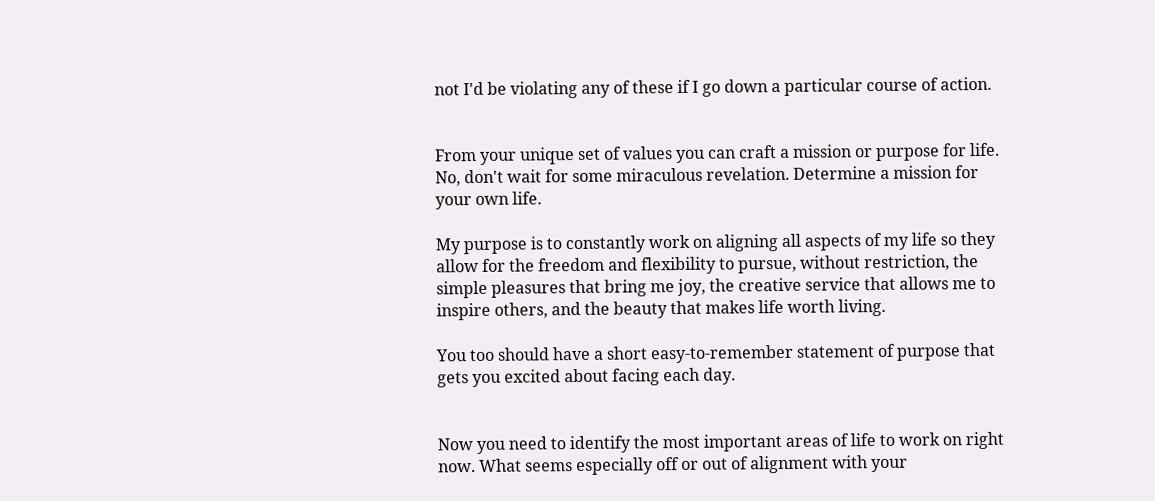not I'd be violating any of these if I go down a particular course of action.


From your unique set of values you can craft a mission or purpose for life. No, don't wait for some miraculous revelation. Determine a mission for your own life.

My purpose is to constantly work on aligning all aspects of my life so they allow for the freedom and flexibility to pursue, without restriction, the simple pleasures that bring me joy, the creative service that allows me to inspire others, and the beauty that makes life worth living.

You too should have a short easy-to-remember statement of purpose that gets you excited about facing each day.


Now you need to identify the most important areas of life to work on right now. What seems especially off or out of alignment with your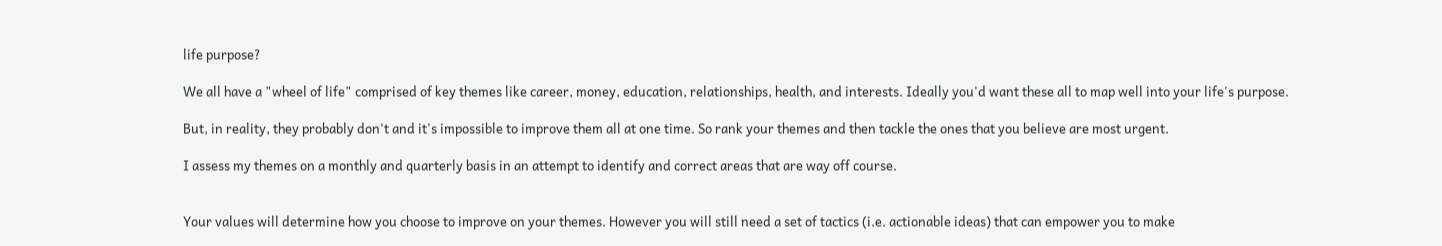life purpose?

We all have a "wheel of life" comprised of key themes like career, money, education, relationships, health, and interests. Ideally you'd want these all to map well into your life's purpose.

But, in reality, they probably don't and it's impossible to improve them all at one time. So rank your themes and then tackle the ones that you believe are most urgent.

I assess my themes on a monthly and quarterly basis in an attempt to identify and correct areas that are way off course.


Your values will determine how you choose to improve on your themes. However you will still need a set of tactics (i.e. actionable ideas) that can empower you to make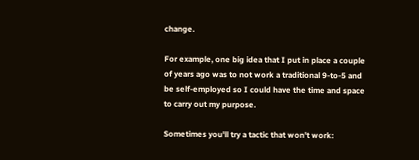change.

For example, one big idea that I put in place a couple of years ago was to not work a traditional 9-to-5 and be self-employed so I could have the time and space to carry out my purpose.

Sometimes you'll try a tactic that won't work: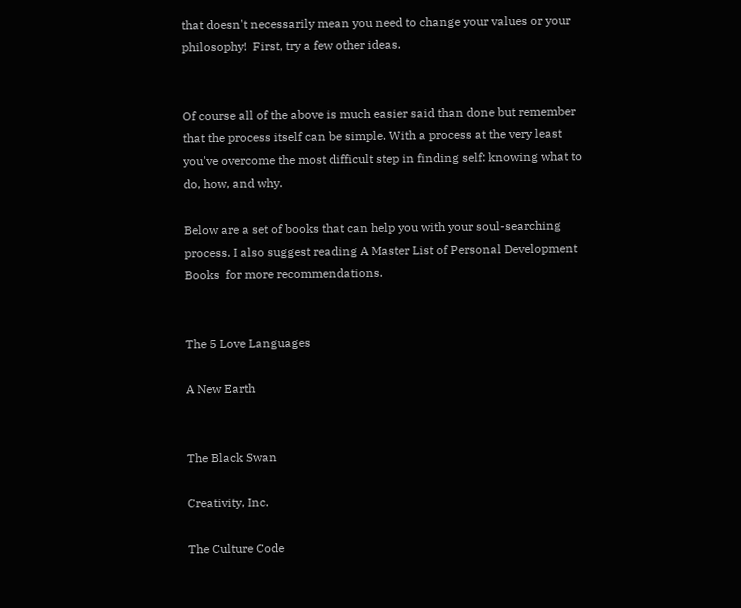that doesn't necessarily mean you need to change your values or your philosophy!  First, try a few other ideas.


Of course all of the above is much easier said than done but remember that the process itself can be simple. With a process at the very least you've overcome the most difficult step in finding self: knowing what to do, how, and why.

Below are a set of books that can help you with your soul-searching process. I also suggest reading A Master List of Personal Development Books  for more recommendations.


The 5 Love Languages

A New Earth


The Black Swan

Creativity, Inc.

The Culture Code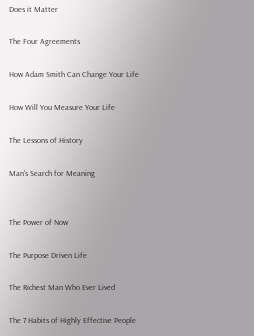Does it Matter

The Four Agreements

How Adam Smith Can Change Your Life

How Will You Measure Your Life

The Lessons of History

Man's Search for Meaning


The Power of Now

The Purpose Driven Life

The Richest Man Who Ever Lived

The 7 Habits of Highly Effective People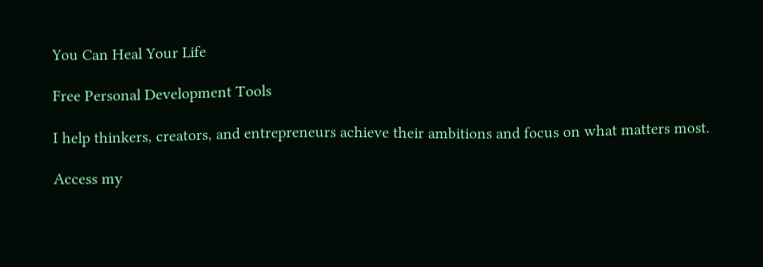You Can Heal Your Life

Free Personal Development Tools

I help thinkers, creators, and entrepreneurs achieve their ambitions and focus on what matters most.

Access my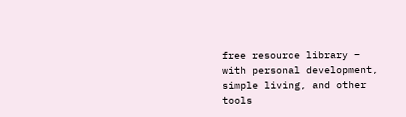free resource library – with personal development, simple living, and other tools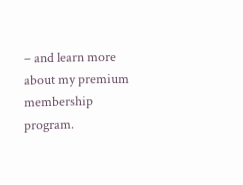– and learn more about my premium membership program.